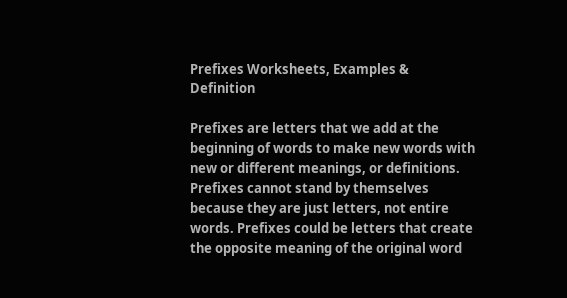Prefixes Worksheets, Examples & Definition

Prefixes are letters that we add at the beginning of words to make new words with new or different meanings, or definitions. Prefixes cannot stand by themselves because they are just letters, not entire words. Prefixes could be letters that create the opposite meaning of the original word